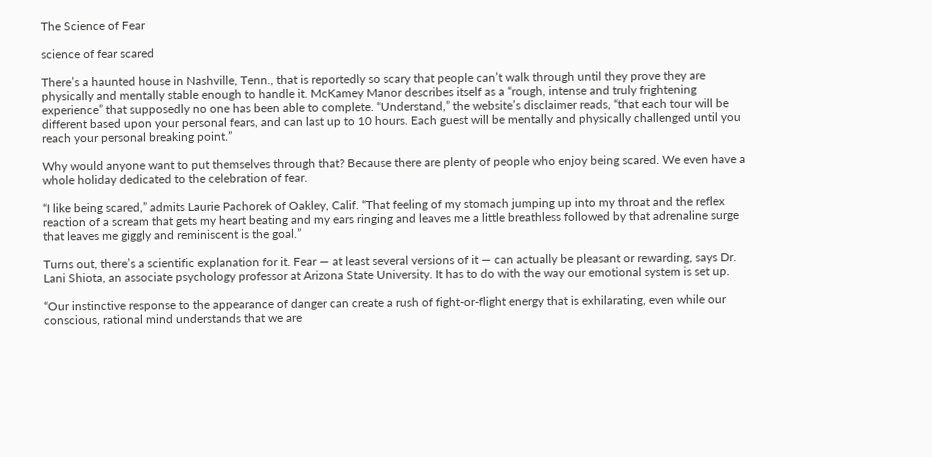The Science of Fear

science of fear scared

There’s a haunted house in Nashville, Tenn., that is reportedly so scary that people can’t walk through until they prove they are physically and mentally stable enough to handle it. McKamey Manor describes itself as a “rough, intense and truly frightening experience” that supposedly no one has been able to complete. “Understand,” the website’s disclaimer reads, “that each tour will be different based upon your personal fears, and can last up to 10 hours. Each guest will be mentally and physically challenged until you reach your personal breaking point.”

Why would anyone want to put themselves through that? Because there are plenty of people who enjoy being scared. We even have a whole holiday dedicated to the celebration of fear.

“I like being scared,” admits Laurie Pachorek of Oakley, Calif. “That feeling of my stomach jumping up into my throat and the reflex reaction of a scream that gets my heart beating and my ears ringing and leaves me a little breathless followed by that adrenaline surge that leaves me giggly and reminiscent is the goal.”

Turns out, there’s a scientific explanation for it. Fear — at least several versions of it — can actually be pleasant or rewarding, says Dr. Lani Shiota, an associate psychology professor at Arizona State University. It has to do with the way our emotional system is set up.

“Our instinctive response to the appearance of danger can create a rush of fight-or-flight energy that is exhilarating, even while our conscious, rational mind understands that we are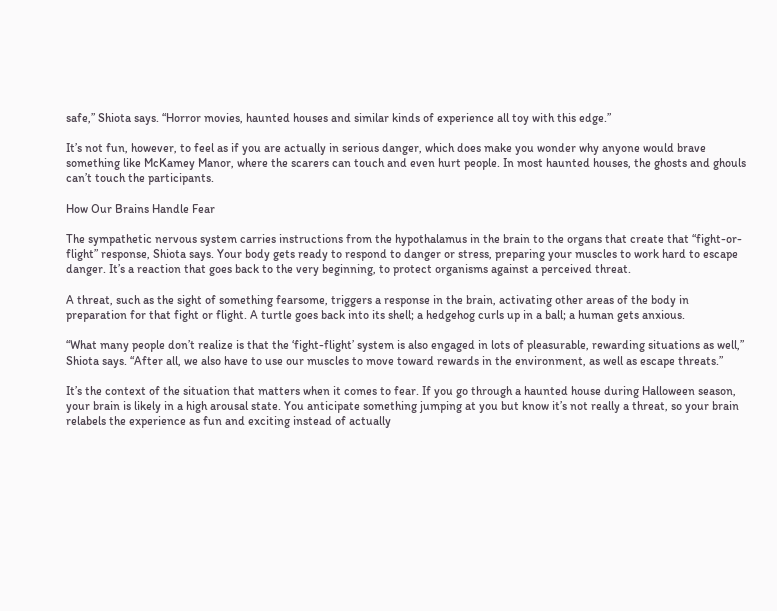safe,” Shiota says. “Horror movies, haunted houses and similar kinds of experience all toy with this edge.”

It’s not fun, however, to feel as if you are actually in serious danger, which does make you wonder why anyone would brave something like McKamey Manor, where the scarers can touch and even hurt people. In most haunted houses, the ghosts and ghouls can’t touch the participants.

How Our Brains Handle Fear

The sympathetic nervous system carries instructions from the hypothalamus in the brain to the organs that create that “fight-or-flight” response, Shiota says. Your body gets ready to respond to danger or stress, preparing your muscles to work hard to escape danger. It’s a reaction that goes back to the very beginning, to protect organisms against a perceived threat.

A threat, such as the sight of something fearsome, triggers a response in the brain, activating other areas of the body in preparation for that fight or flight. A turtle goes back into its shell; a hedgehog curls up in a ball; a human gets anxious.

“What many people don’t realize is that the ‘fight-flight’ system is also engaged in lots of pleasurable, rewarding situations as well,” Shiota says. “After all, we also have to use our muscles to move toward rewards in the environment, as well as escape threats.”

It’s the context of the situation that matters when it comes to fear. If you go through a haunted house during Halloween season, your brain is likely in a high arousal state. You anticipate something jumping at you but know it’s not really a threat, so your brain relabels the experience as fun and exciting instead of actually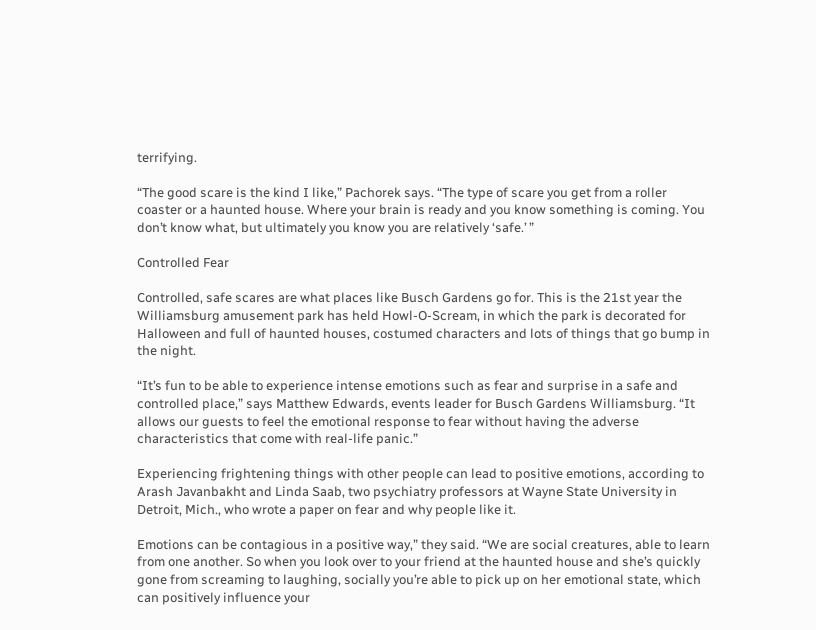terrifying.

“The good scare is the kind I like,” Pachorek says. “The type of scare you get from a roller coaster or a haunted house. Where your brain is ready and you know something is coming. You don’t know what, but ultimately you know you are relatively ‘safe.’ ”

Controlled Fear

Controlled, safe scares are what places like Busch Gardens go for. This is the 21st year the Williamsburg amusement park has held Howl-O-Scream, in which the park is decorated for Halloween and full of haunted houses, costumed characters and lots of things that go bump in the night.

“It’s fun to be able to experience intense emotions such as fear and surprise in a safe and controlled place,” says Matthew Edwards, events leader for Busch Gardens Williamsburg. “It allows our guests to feel the emotional response to fear without having the adverse characteristics that come with real-life panic.”

Experiencing frightening things with other people can lead to positive emotions, according to Arash Javanbakht and Linda Saab, two psychiatry professors at Wayne State University in Detroit, Mich., who wrote a paper on fear and why people like it.

Emotions can be contagious in a positive way,” they said. “We are social creatures, able to learn from one another. So when you look over to your friend at the haunted house and she’s quickly gone from screaming to laughing, socially you’re able to pick up on her emotional state, which can positively influence your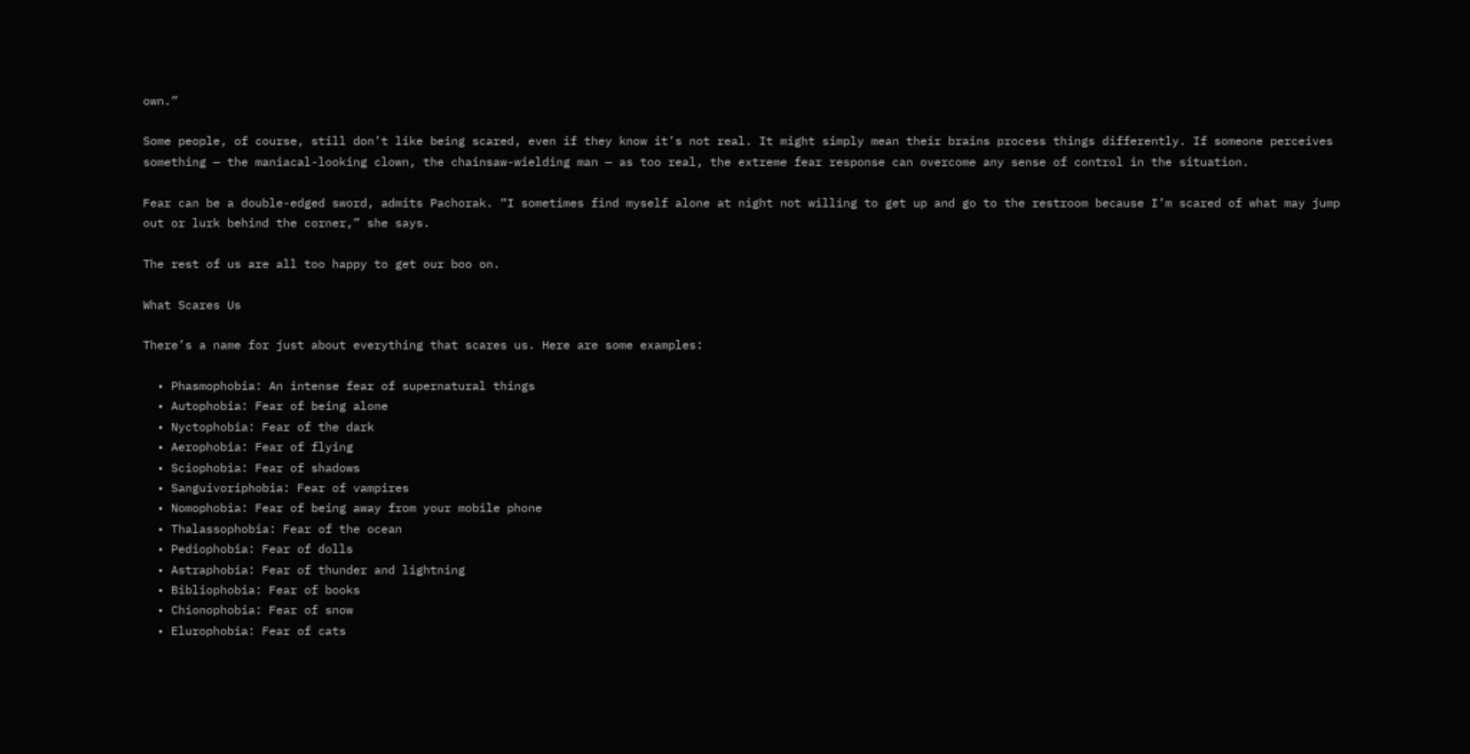own.”

Some people, of course, still don’t like being scared, even if they know it’s not real. It might simply mean their brains process things differently. If someone perceives something — the maniacal-looking clown, the chainsaw-wielding man — as too real, the extreme fear response can overcome any sense of control in the situation.

Fear can be a double-edged sword, admits Pachorak. “I sometimes find myself alone at night not willing to get up and go to the restroom because I’m scared of what may jump out or lurk behind the corner,” she says.

The rest of us are all too happy to get our boo on.

What Scares Us

There’s a name for just about everything that scares us. Here are some examples:

  • Phasmophobia: An intense fear of supernatural things
  • Autophobia: Fear of being alone
  • Nyctophobia: Fear of the dark
  • Aerophobia: Fear of flying
  • Sciophobia: Fear of shadows
  • Sanguivoriphobia: Fear of vampires
  • Nomophobia: Fear of being away from your mobile phone
  • Thalassophobia: Fear of the ocean
  • Pediophobia: Fear of dolls
  • Astraphobia: Fear of thunder and lightning
  • Bibliophobia: Fear of books
  • Chionophobia: Fear of snow
  • Elurophobia: Fear of cats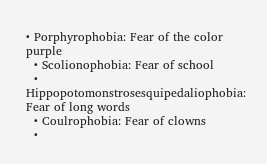• Porphyrophobia: Fear of the color purple
  • Scolionophobia: Fear of school
  • Hippopotomonstrosesquipedaliophobia: Fear of long words
  • Coulrophobia: Fear of clowns
  •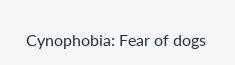Cynophobia: Fear of dogs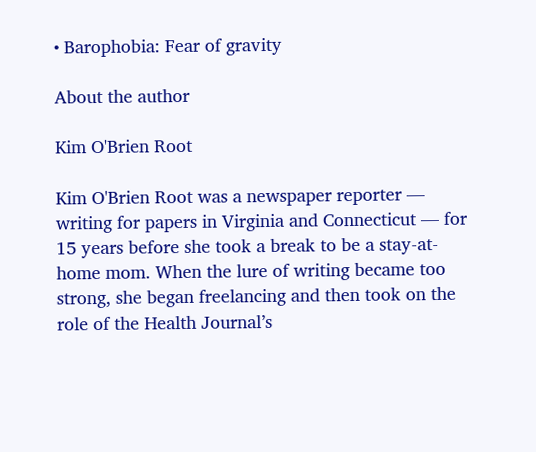• Barophobia: Fear of gravity

About the author

Kim O'Brien Root

Kim O'Brien Root was a newspaper reporter — writing for papers in Virginia and Connecticut — for 15 years before she took a break to be a stay-at-home mom. When the lure of writing became too strong, she began freelancing and then took on the role of the Health Journal’s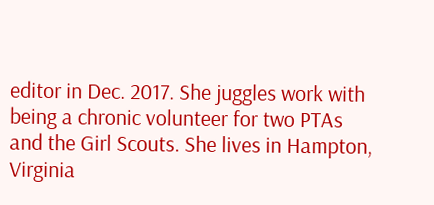editor in Dec. 2017. She juggles work with being a chronic volunteer for two PTAs
and the Girl Scouts. She lives in Hampton, Virginia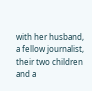with her husband, a fellow journalist, their two children and a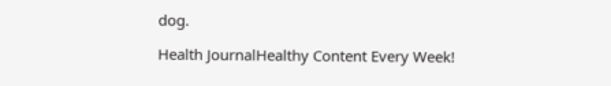dog.

Health JournalHealthy Content Every Week!